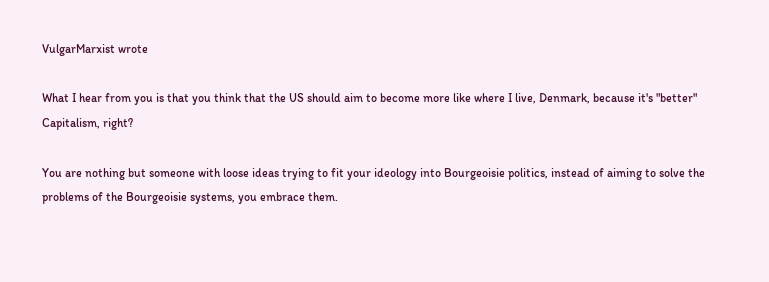VulgarMarxist wrote

What I hear from you is that you think that the US should aim to become more like where I live, Denmark, because it's "better" Capitalism, right?

You are nothing but someone with loose ideas trying to fit your ideology into Bourgeoisie politics, instead of aiming to solve the problems of the Bourgeoisie systems, you embrace them.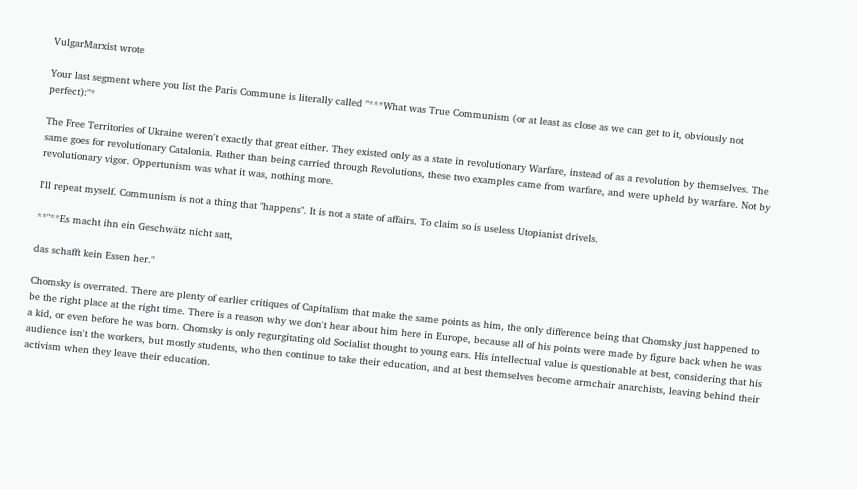VulgarMarxist wrote

Your last segment where you list the Paris Commune is literally called "***What was True Communism (or at least as close as we can get to it, obviously not perfect):"*

The Free Territories of Ukraine weren't exactly that great either. They existed only as a state in revolutionary Warfare, instead of as a revolution by themselves. The same goes for revolutionary Catalonia. Rather than being carried through Revolutions, these two examples came from warfare, and were upheld by warfare. Not by revolutionary vigor. Oppertunism was what it was, nothing more.

I'll repeat myself. Communism is not a thing that "happens". It is not a state of affairs. To claim so is useless Utopianist drivels.

**"**Es macht ihn ein Geschwätz nicht satt,

das schafft kein Essen her."

Chomsky is overrated. There are plenty of earlier critiques of Capitalism that make the same points as him, the only difference being that Chomsky just happened to be the right place at the right time. There is a reason why we don't hear about him here in Europe, because all of his points were made by figure back when he was a kid, or even before he was born. Chomsky is only regurgitating old Socialist thought to young ears. His intellectual value is questionable at best, considering that his audience isn't the workers, but mostly students, who then continue to take their education, and at best themselves become armchair anarchists, leaving behind their activism when they leave their education.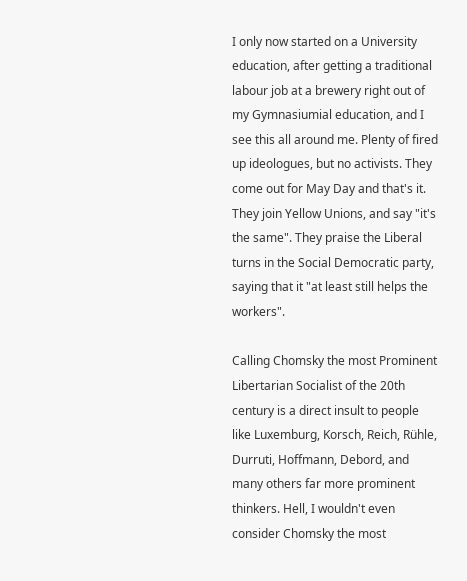I only now started on a University education, after getting a traditional labour job at a brewery right out of my Gymnasiumial education, and I see this all around me. Plenty of fired up ideologues, but no activists. They come out for May Day and that's it. They join Yellow Unions, and say "it's the same". They praise the Liberal turns in the Social Democratic party, saying that it "at least still helps the workers".

Calling Chomsky the most Prominent Libertarian Socialist of the 20th century is a direct insult to people like Luxemburg, Korsch, Reich, Rühle, Durruti, Hoffmann, Debord, and many others far more prominent thinkers. Hell, I wouldn't even consider Chomsky the most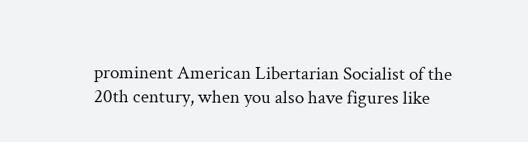prominent American Libertarian Socialist of the 20th century, when you also have figures like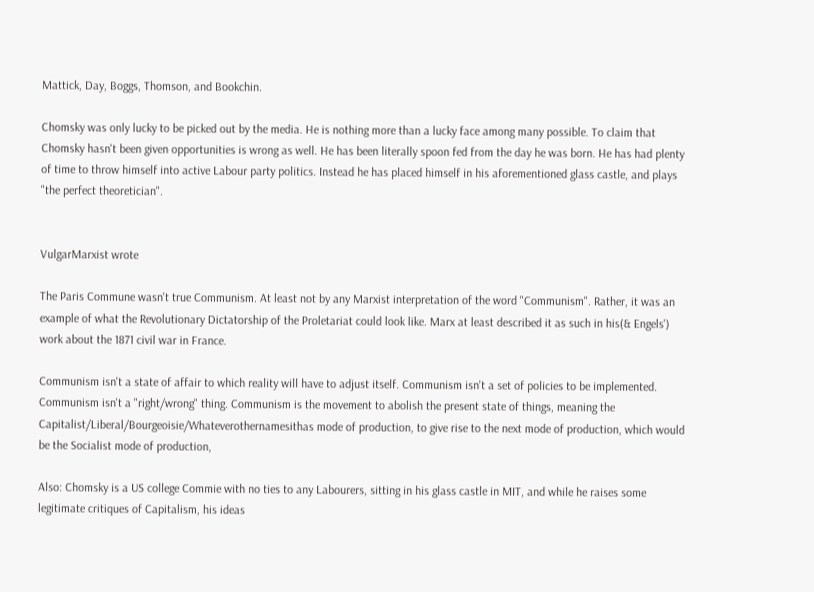Mattick, Day, Boggs, Thomson, and Bookchin.

Chomsky was only lucky to be picked out by the media. He is nothing more than a lucky face among many possible. To claim that Chomsky hasn't been given opportunities is wrong as well. He has been literally spoon fed from the day he was born. He has had plenty of time to throw himself into active Labour party politics. Instead he has placed himself in his aforementioned glass castle, and plays "the perfect theoretician".


VulgarMarxist wrote

The Paris Commune wasn't true Communism. At least not by any Marxist interpretation of the word "Communism". Rather, it was an example of what the Revolutionary Dictatorship of the Proletariat could look like. Marx at least described it as such in his(& Engels') work about the 1871 civil war in France.

Communism isn't a state of affair to which reality will have to adjust itself. Communism isn't a set of policies to be implemented. Communism isn't a "right/wrong" thing. Communism is the movement to abolish the present state of things, meaning the Capitalist/Liberal/Bourgeoisie/Whateverothernamesithas mode of production, to give rise to the next mode of production, which would be the Socialist mode of production,

Also: Chomsky is a US college Commie with no ties to any Labourers, sitting in his glass castle in MIT, and while he raises some legitimate critiques of Capitalism, his ideas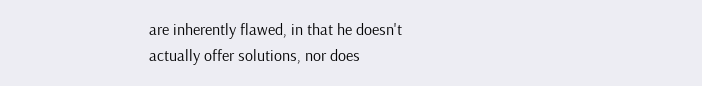are inherently flawed, in that he doesn't actually offer solutions, nor does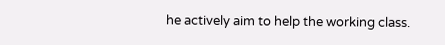he actively aim to help the working class.